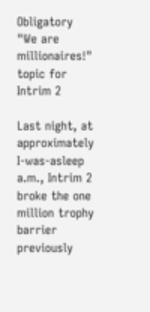Obligatory "We are millionaires!" topic for Intrim 2

Last night, at approximately I-was-asleep a.m., Intrim 2 broke the one million trophy barrier previously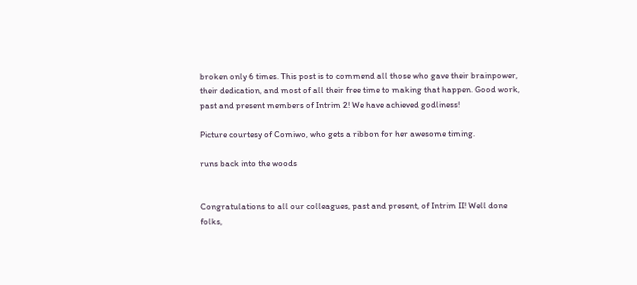broken only 6 times. This post is to commend all those who gave their brainpower, their dedication, and most of all their free time to making that happen. Good work, past and present members of Intrim 2! We have achieved godliness!

Picture courtesy of Comiwo, who gets a ribbon for her awesome timing.

runs back into the woods


Congratulations to all our colleagues, past and present, of Intrim II! Well done folks,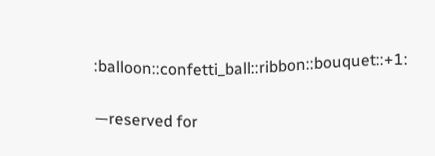:balloon::confetti_ball::ribbon::bouquet::+1:

—reserved for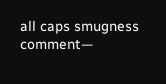all caps smugness comment—